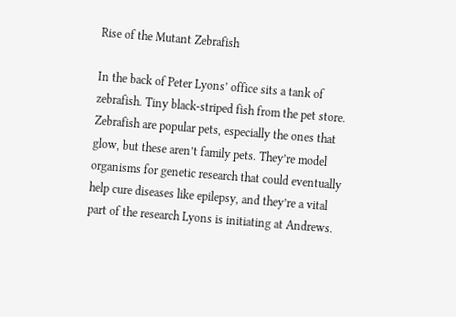Rise of the Mutant Zebrafish

In the back of Peter Lyons’ office sits a tank of zebrafish. Tiny black-striped fish from the pet store. Zebrafish are popular pets, especially the ones that glow, but these aren’t family pets. They’re model organisms for genetic research that could eventually help cure diseases like epilepsy, and they’re a vital part of the research Lyons is initiating at Andrews.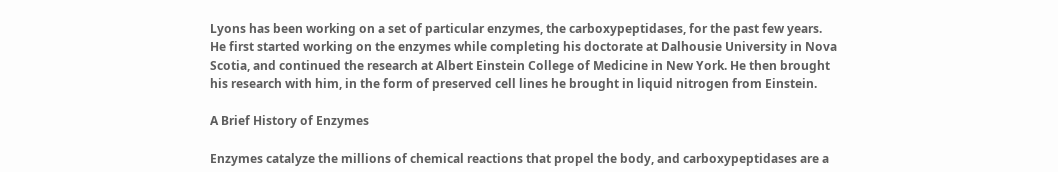Lyons has been working on a set of particular enzymes, the carboxypeptidases, for the past few years. He first started working on the enzymes while completing his doctorate at Dalhousie University in Nova Scotia, and continued the research at Albert Einstein College of Medicine in New York. He then brought his research with him, in the form of preserved cell lines he brought in liquid nitrogen from Einstein.

A Brief History of Enzymes

Enzymes catalyze the millions of chemical reactions that propel the body, and carboxypeptidases are a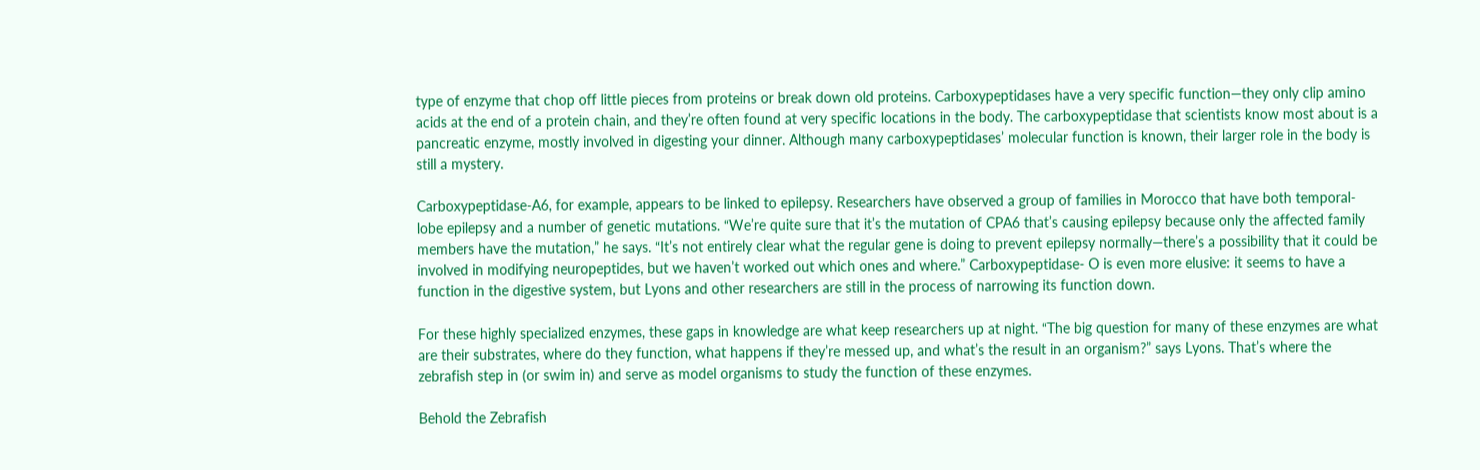type of enzyme that chop off little pieces from proteins or break down old proteins. Carboxypeptidases have a very specific function—they only clip amino acids at the end of a protein chain, and they’re often found at very specific locations in the body. The carboxypeptidase that scientists know most about is a pancreatic enzyme, mostly involved in digesting your dinner. Although many carboxypeptidases’ molecular function is known, their larger role in the body is still a mystery.

Carboxypeptidase-A6, for example, appears to be linked to epilepsy. Researchers have observed a group of families in Morocco that have both temporal-lobe epilepsy and a number of genetic mutations. “We’re quite sure that it’s the mutation of CPA6 that’s causing epilepsy because only the affected family members have the mutation,” he says. “It’s not entirely clear what the regular gene is doing to prevent epilepsy normally—there’s a possibility that it could be involved in modifying neuropeptides, but we haven’t worked out which ones and where.” Carboxypeptidase- O is even more elusive: it seems to have a function in the digestive system, but Lyons and other researchers are still in the process of narrowing its function down.

For these highly specialized enzymes, these gaps in knowledge are what keep researchers up at night. “The big question for many of these enzymes are what are their substrates, where do they function, what happens if they’re messed up, and what’s the result in an organism?” says Lyons. That’s where the zebrafish step in (or swim in) and serve as model organisms to study the function of these enzymes.

Behold the Zebrafish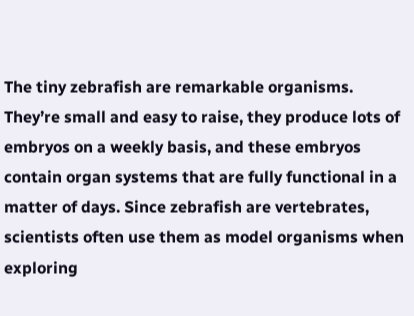The tiny zebrafish are remarkable organisms. They’re small and easy to raise, they produce lots of embryos on a weekly basis, and these embryos contain organ systems that are fully functional in a matter of days. Since zebrafish are vertebrates, scientists often use them as model organisms when exploring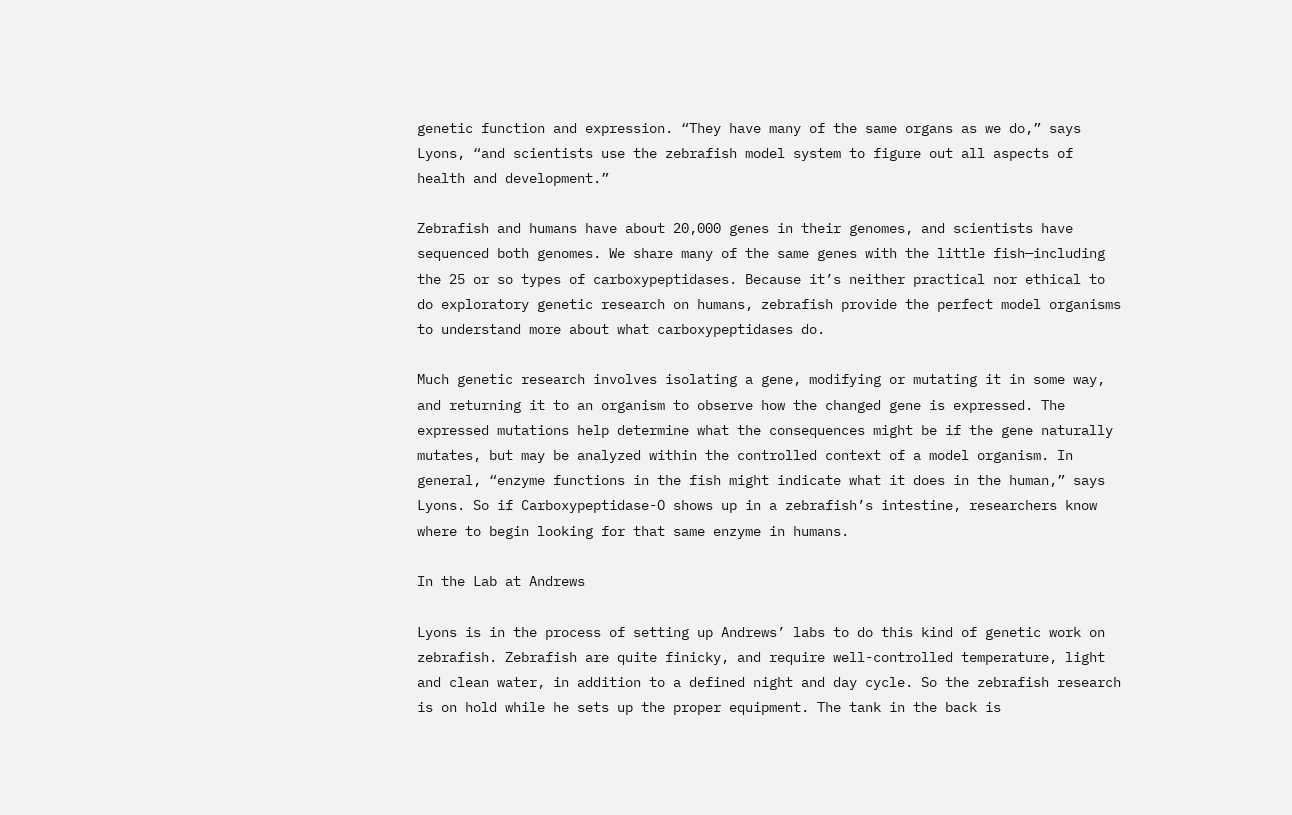genetic function and expression. “They have many of the same organs as we do,” says Lyons, “and scientists use the zebrafish model system to figure out all aspects of health and development.”

Zebrafish and humans have about 20,000 genes in their genomes, and scientists have sequenced both genomes. We share many of the same genes with the little fish—including the 25 or so types of carboxypeptidases. Because it’s neither practical nor ethical to do exploratory genetic research on humans, zebrafish provide the perfect model organisms to understand more about what carboxypeptidases do.

Much genetic research involves isolating a gene, modifying or mutating it in some way, and returning it to an organism to observe how the changed gene is expressed. The expressed mutations help determine what the consequences might be if the gene naturally mutates, but may be analyzed within the controlled context of a model organism. In general, “enzyme functions in the fish might indicate what it does in the human,” says Lyons. So if Carboxypeptidase-O shows up in a zebrafish’s intestine, researchers know where to begin looking for that same enzyme in humans.

In the Lab at Andrews

Lyons is in the process of setting up Andrews’ labs to do this kind of genetic work on zebrafish. Zebrafish are quite finicky, and require well-controlled temperature, light and clean water, in addition to a defined night and day cycle. So the zebrafish research is on hold while he sets up the proper equipment. The tank in the back is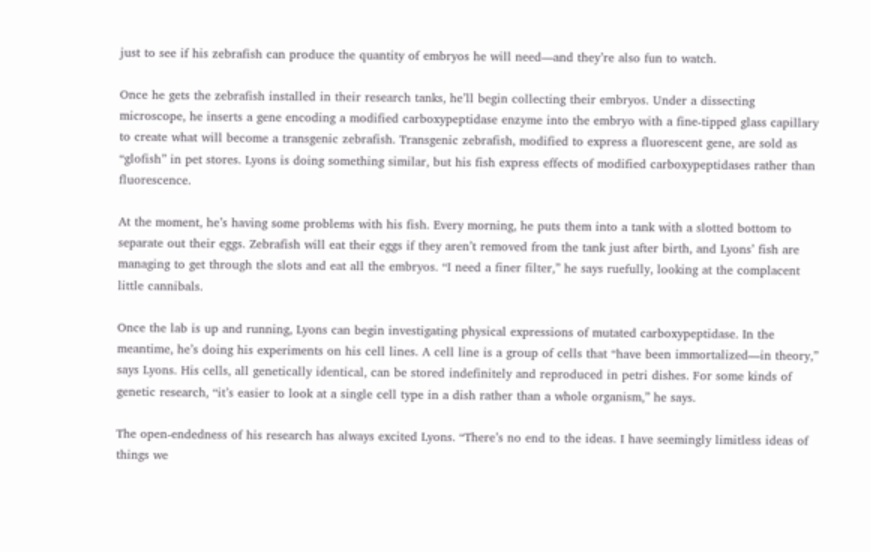just to see if his zebrafish can produce the quantity of embryos he will need—and they’re also fun to watch.

Once he gets the zebrafish installed in their research tanks, he’ll begin collecting their embryos. Under a dissecting microscope, he inserts a gene encoding a modified carboxypeptidase enzyme into the embryo with a fine-tipped glass capillary to create what will become a transgenic zebrafish. Transgenic zebrafish, modified to express a fluorescent gene, are sold as “glofish” in pet stores. Lyons is doing something similar, but his fish express effects of modified carboxypeptidases rather than fluorescence.

At the moment, he’s having some problems with his fish. Every morning, he puts them into a tank with a slotted bottom to separate out their eggs. Zebrafish will eat their eggs if they aren’t removed from the tank just after birth, and Lyons’ fish are managing to get through the slots and eat all the embryos. “I need a finer filter,” he says ruefully, looking at the complacent little cannibals.

Once the lab is up and running, Lyons can begin investigating physical expressions of mutated carboxypeptidase. In the meantime, he’s doing his experiments on his cell lines. A cell line is a group of cells that “have been immortalized—in theory,” says Lyons. His cells, all genetically identical, can be stored indefinitely and reproduced in petri dishes. For some kinds of genetic research, “it’s easier to look at a single cell type in a dish rather than a whole organism,” he says.

The open-endedness of his research has always excited Lyons. “There’s no end to the ideas. I have seemingly limitless ideas of things we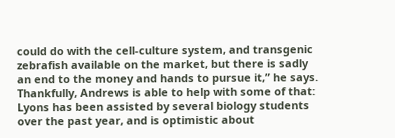could do with the cell-culture system, and transgenic zebrafish available on the market, but there is sadly an end to the money and hands to pursue it,” he says. Thankfully, Andrews is able to help with some of that: Lyons has been assisted by several biology students over the past year, and is optimistic about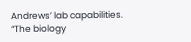Andrews’ lab capabilities. “The biology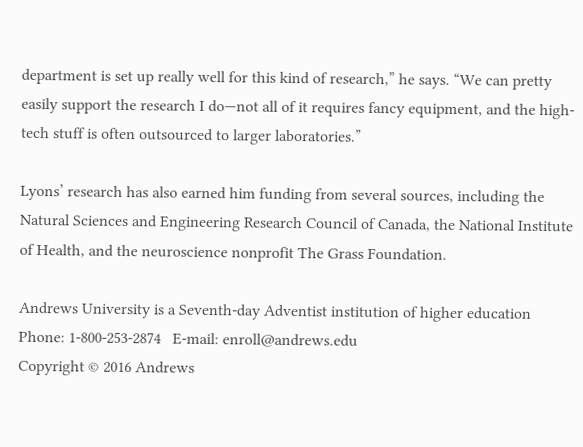department is set up really well for this kind of research,” he says. “We can pretty easily support the research I do—not all of it requires fancy equipment, and the high-tech stuff is often outsourced to larger laboratories.”

Lyons’ research has also earned him funding from several sources, including the Natural Sciences and Engineering Research Council of Canada, the National Institute of Health, and the neuroscience nonprofit The Grass Foundation.

Andrews University is a Seventh-day Adventist institution of higher education
Phone: 1-800-253-2874   E-mail: enroll@andrews.edu
Copyright © 2016 Andrews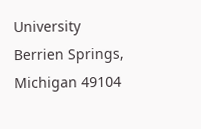University
Berrien Springs, Michigan 49104